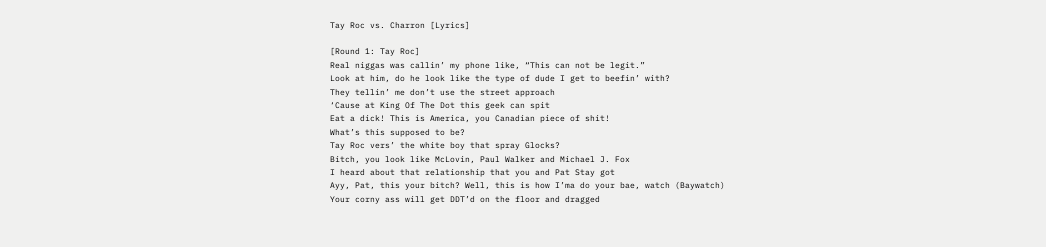Tay Roc vs. Charron [Lyrics]

[Round 1: Tay Roc]
Real niggas was callin’ my phone like, “This can not be legit.”
Look at him, do he look like the type of dude I get to beefin’ with?
They tellin’ me don’t use the street approach
‘Cause at King Of The Dot this geek can spit
Eat a dick! This is America, you Canadian piece of shit!
What’s this supposed to be?
Tay Roc vers’ the white boy that spray Glocks?
Bitch, you look like McLovin, Paul Walker and Michael J. Fox
I heard about that relationship that you and Pat Stay got
Ayy, Pat, this your bitch? Well, this is how I’ma do your bae, watch (Baywatch)
Your corny ass will get DDT’d on the floor and dragged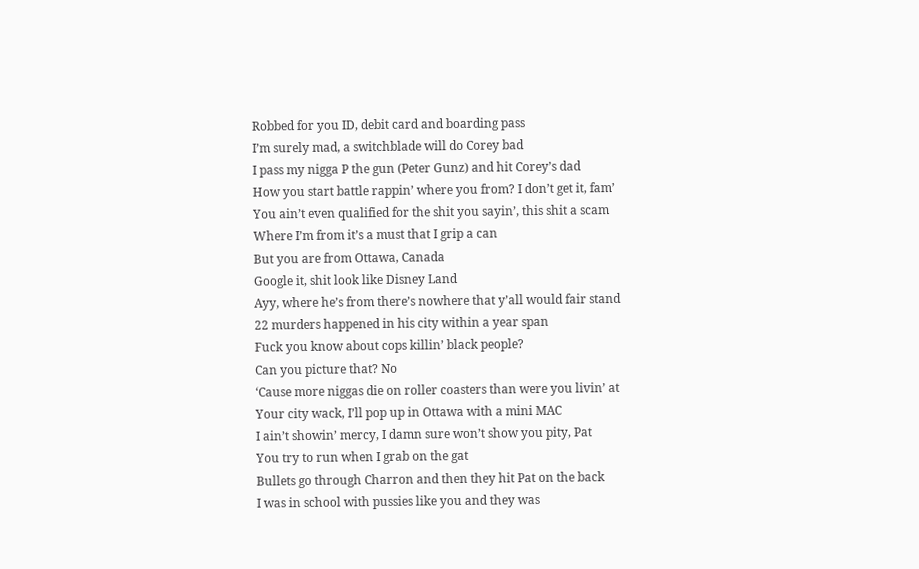Robbed for you ID, debit card and boarding pass
I’m surely mad, a switchblade will do Corey bad
I pass my nigga P the gun (Peter Gunz) and hit Corey’s dad
How you start battle rappin’ where you from? I don’t get it, fam’
You ain’t even qualified for the shit you sayin’, this shit a scam
Where I’m from it’s a must that I grip a can
But you are from Ottawa, Canada
Google it, shit look like Disney Land
Ayy, where he’s from there’s nowhere that y’all would fair stand
22 murders happened in his city within a year span
Fuck you know about cops killin’ black people?
Can you picture that? No
‘Cause more niggas die on roller coasters than were you livin’ at
Your city wack, I’ll pop up in Ottawa with a mini MAC
I ain’t showin’ mercy, I damn sure won’t show you pity, Pat
You try to run when I grab on the gat
Bullets go through Charron and then they hit Pat on the back
I was in school with pussies like you and they was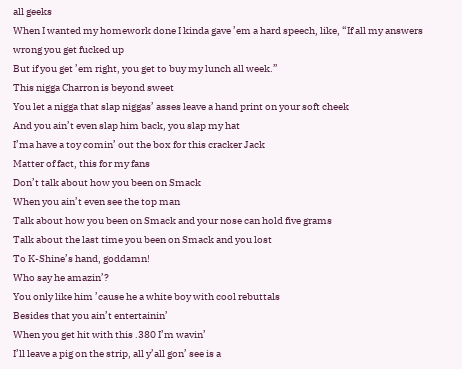all geeks
When I wanted my homework done I kinda gave ’em a hard speech, like, “If all my answers wrong you get fucked up
But if you get ’em right, you get to buy my lunch all week.”
This nigga Charron is beyond sweet
You let a nigga that slap niggas’ asses leave a hand print on your soft cheek
And you ain’t even slap him back, you slap my hat
I’ma have a toy comin’ out the box for this cracker Jack
Matter of fact, this for my fans
Don’t talk about how you been on Smack
When you ain’t even see the top man
Talk about how you been on Smack and your nose can hold five grams
Talk about the last time you been on Smack and you lost
To K-Shine’s hand, goddamn!
Who say he amazin’?
You only like him ’cause he a white boy with cool rebuttals
Besides that you ain’t entertainin’
When you get hit with this .380 I’m wavin’
I’ll leave a pig on the strip, all y’all gon’ see is a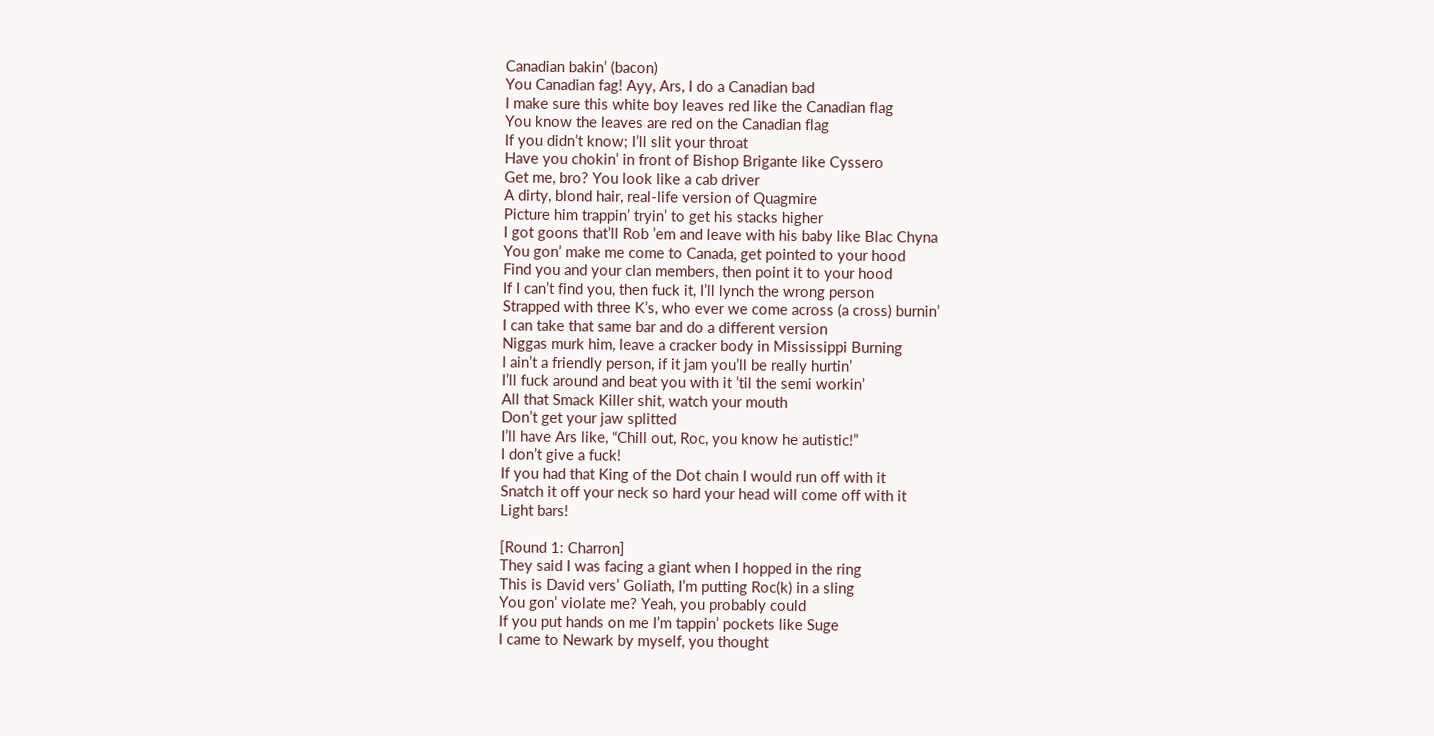Canadian bakin’ (bacon)
You Canadian fag! Ayy, Ars, I do a Canadian bad
I make sure this white boy leaves red like the Canadian flag
You know the leaves are red on the Canadian flag
If you didn’t know; I’ll slit your throat
Have you chokin’ in front of Bishop Brigante like Cyssero
Get me, bro? You look like a cab driver
A dirty, blond hair, real-life version of Quagmire
Picture him trappin’ tryin’ to get his stacks higher
I got goons that’ll Rob ’em and leave with his baby like Blac Chyna
You gon’ make me come to Canada, get pointed to your hood
Find you and your clan members, then point it to your hood
If I can’t find you, then fuck it, I’ll lynch the wrong person
Strapped with three K’s, who ever we come across (a cross) burnin’
I can take that same bar and do a different version
Niggas murk him, leave a cracker body in Mississippi Burning
I ain’t a friendly person, if it jam you’ll be really hurtin’
I’ll fuck around and beat you with it ’til the semi workin’
All that Smack Killer shit, watch your mouth
Don’t get your jaw splitted
I’ll have Ars like, “Chill out, Roc, you know he autistic!”
I don’t give a fuck!
If you had that King of the Dot chain I would run off with it
Snatch it off your neck so hard your head will come off with it
Light bars!

[Round 1: Charron]
They said I was facing a giant when I hopped in the ring
This is David vers’ Goliath, I’m putting Roc(k) in a sling
You gon’ violate me? Yeah, you probably could
If you put hands on me I’m tappin’ pockets like Suge
I came to Newark by myself, you thought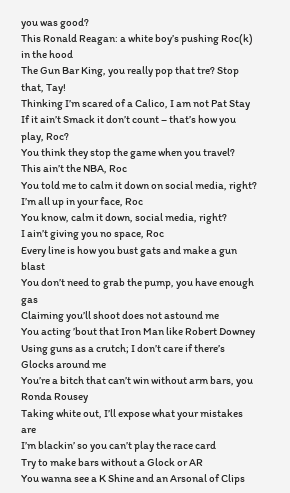you was good?
This Ronald Reagan: a white boy’s pushing Roc(k) in the hood
The Gun Bar King, you really pop that tre? Stop that, Tay!
Thinking I’m scared of a Calico, I am not Pat Stay
If it ain’t Smack it don’t count – that’s how you play, Roc?
You think they stop the game when you travel?
This ain’t the NBA, Roc
You told me to calm it down on social media, right?
I’m all up in your face, Roc
You know, calm it down, social media, right?
I ain’t giving you no space, Roc
Every line is how you bust gats and make a gun blast
You don’t need to grab the pump, you have enough gas
Claiming you’ll shoot does not astound me
You acting ’bout that Iron Man like Robert Downey
Using guns as a crutch; I don’t care if there’s Glocks around me
You’re a bitch that can’t win without arm bars, you Ronda Rousey
Taking white out, I’ll expose what your mistakes are
I’m blackin’ so you can’t play the race card
Try to make bars without a Glock or AR
You wanna see a K Shine and an Arsonal of Clips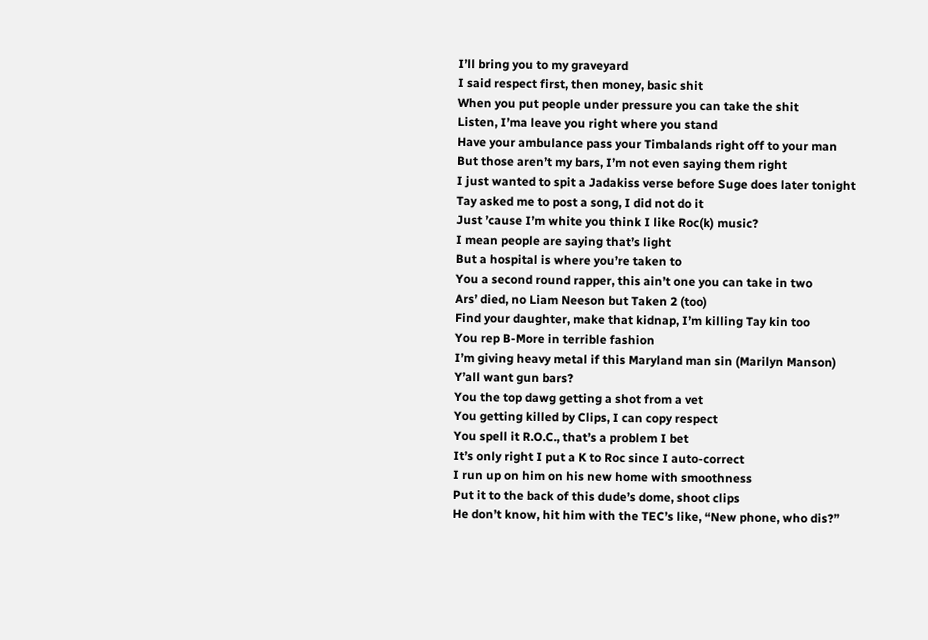I’ll bring you to my graveyard
I said respect first, then money, basic shit
When you put people under pressure you can take the shit
Listen, I’ma leave you right where you stand
Have your ambulance pass your Timbalands right off to your man
But those aren’t my bars, I’m not even saying them right
I just wanted to spit a Jadakiss verse before Suge does later tonight
Tay asked me to post a song, I did not do it
Just ’cause I’m white you think I like Roc(k) music?
I mean people are saying that’s light
But a hospital is where you’re taken to
You a second round rapper, this ain’t one you can take in two
Ars’ died, no Liam Neeson but Taken 2 (too)
Find your daughter, make that kidnap, I’m killing Tay kin too
You rep B-More in terrible fashion
I’m giving heavy metal if this Maryland man sin (Marilyn Manson)
Y’all want gun bars?
You the top dawg getting a shot from a vet
You getting killed by Clips, I can copy respect
You spell it R.O.C., that’s a problem I bet
It’s only right I put a K to Roc since I auto-correct
I run up on him on his new home with smoothness
Put it to the back of this dude’s dome, shoot clips
He don’t know, hit him with the TEC’s like, “New phone, who dis?”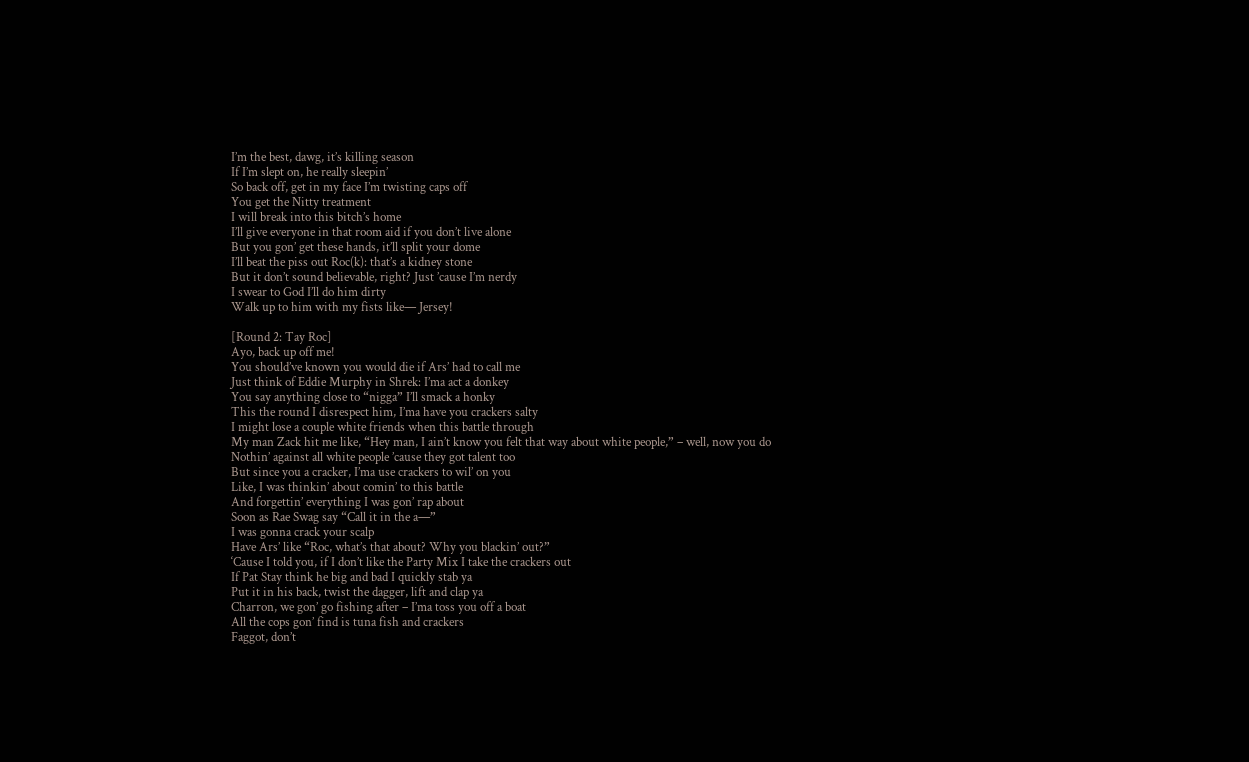I’m the best, dawg, it’s killing season
If I’m slept on, he really sleepin’
So back off, get in my face I’m twisting caps off
You get the Nitty treatment
I will break into this bitch’s home
I’ll give everyone in that room aid if you don’t live alone
But you gon’ get these hands, it’ll split your dome
I’ll beat the piss out Roc(k): that’s a kidney stone
But it don’t sound believable, right? Just ’cause I’m nerdy
I swear to God I’ll do him dirty
Walk up to him with my fists like— Jersey!

[Round 2: Tay Roc]
Ayo, back up off me!
You should’ve known you would die if Ars’ had to call me
Just think of Eddie Murphy in Shrek: I’ma act a donkey
You say anything close to “nigga” I’ll smack a honky
This the round I disrespect him, I’ma have you crackers salty
I might lose a couple white friends when this battle through
My man Zack hit me like, “Hey man, I ain’t know you felt that way about white people,” – well, now you do
Nothin’ against all white people ’cause they got talent too
But since you a cracker, I’ma use crackers to wil’ on you
Like, I was thinkin’ about comin’ to this battle
And forgettin’ everything I was gon’ rap about
Soon as Rae Swag say “Call it in the a—”
I was gonna crack your scalp
Have Ars’ like “Roc, what’s that about? Why you blackin’ out?”
‘Cause I told you, if I don’t like the Party Mix I take the crackers out
If Pat Stay think he big and bad I quickly stab ya
Put it in his back, twist the dagger, lift and clap ya
Charron, we gon’ go fishing after – I’ma toss you off a boat
All the cops gon’ find is tuna fish and crackers
Faggot, don’t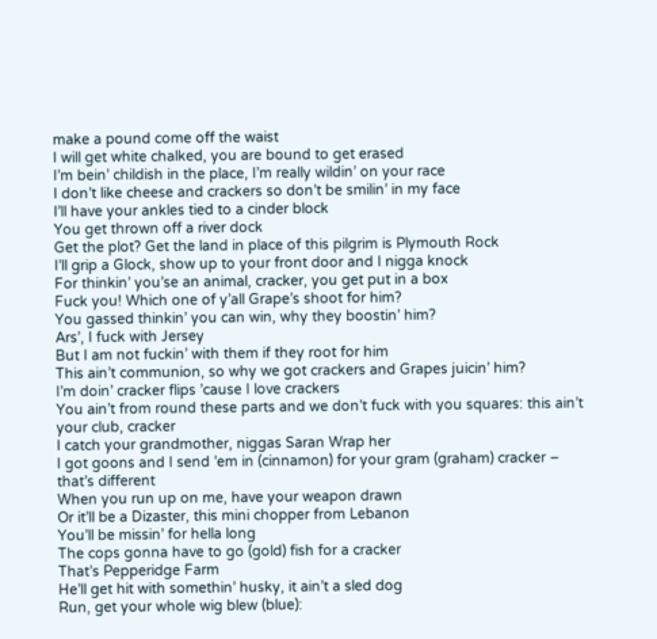make a pound come off the waist
I will get white chalked, you are bound to get erased
I’m bein’ childish in the place, I’m really wildin’ on your race
I don’t like cheese and crackers so don’t be smilin’ in my face
I’ll have your ankles tied to a cinder block
You get thrown off a river dock
Get the plot? Get the land in place of this pilgrim is Plymouth Rock
I’ll grip a Glock, show up to your front door and I nigga knock
For thinkin’ you’se an animal, cracker, you get put in a box
Fuck you! Which one of y’all Grape’s shoot for him?
You gassed thinkin’ you can win, why they boostin’ him?
Ars’, I fuck with Jersey
But I am not fuckin’ with them if they root for him
This ain’t communion, so why we got crackers and Grapes juicin’ him?
I’m doin’ cracker flips ’cause I love crackers
You ain’t from round these parts and we don’t fuck with you squares: this ain’t your club, cracker
I catch your grandmother, niggas Saran Wrap her
I got goons and I send ’em in (cinnamon) for your gram (graham) cracker – that’s different
When you run up on me, have your weapon drawn
Or it’ll be a Dizaster, this mini chopper from Lebanon
You’ll be missin’ for hella long
The cops gonna have to go (gold) fish for a cracker
That’s Pepperidge Farm
He’ll get hit with somethin’ husky, it ain’t a sled dog
Run, get your whole wig blew (blue):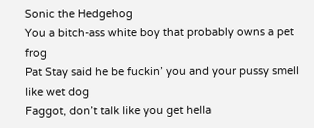Sonic the Hedgehog
You a bitch-ass white boy that probably owns a pet frog
Pat Stay said he be fuckin’ you and your pussy smell like wet dog
Faggot, don’t talk like you get hella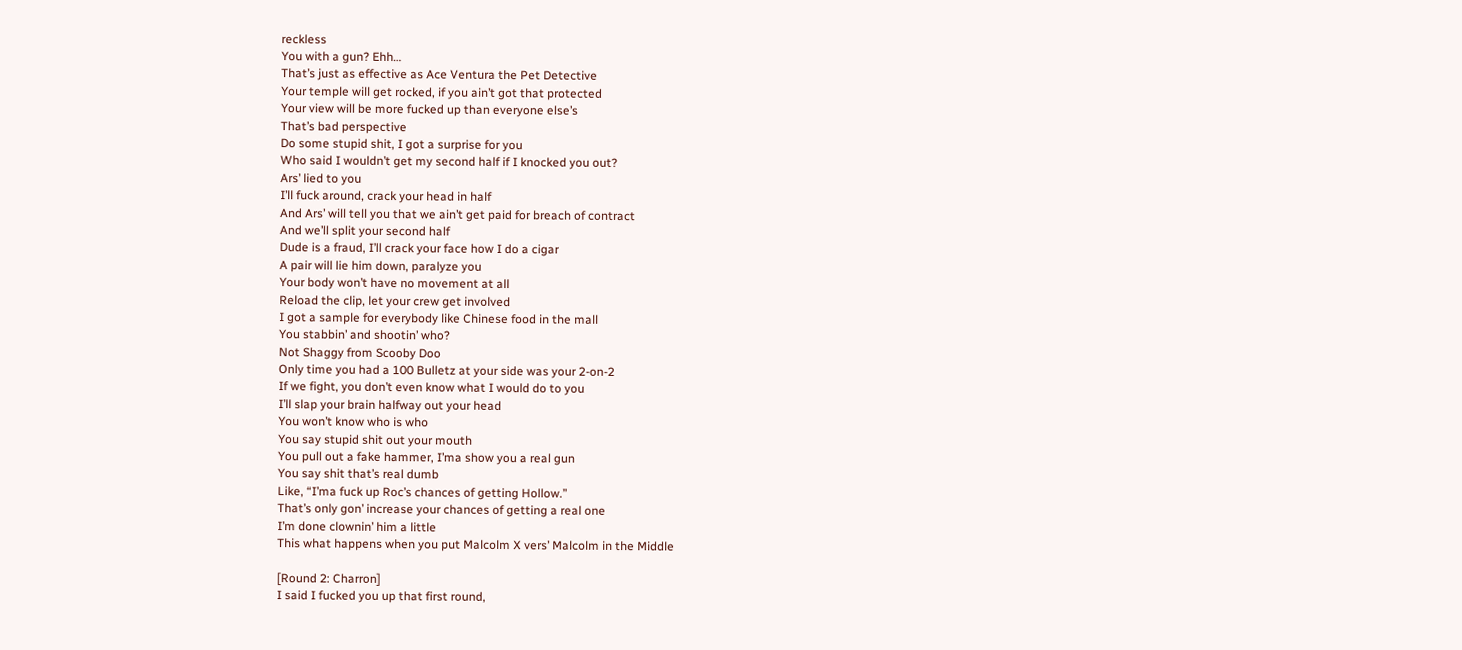reckless
You with a gun? Ehh…
That’s just as effective as Ace Ventura the Pet Detective
Your temple will get rocked, if you ain’t got that protected
Your view will be more fucked up than everyone else’s
That’s bad perspective
Do some stupid shit, I got a surprise for you
Who said I wouldn’t get my second half if I knocked you out?
Ars’ lied to you
I’ll fuck around, crack your head in half
And Ars’ will tell you that we ain’t get paid for breach of contract
And we’ll split your second half
Dude is a fraud, I’ll crack your face how I do a cigar
A pair will lie him down, paralyze you
Your body won’t have no movement at all
Reload the clip, let your crew get involved
I got a sample for everybody like Chinese food in the mall
You stabbin’ and shootin’ who?
Not Shaggy from Scooby Doo
Only time you had a 100 Bulletz at your side was your 2-on-2
If we fight, you don’t even know what I would do to you
I’ll slap your brain halfway out your head
You won’t know who is who
You say stupid shit out your mouth
You pull out a fake hammer, I’ma show you a real gun
You say shit that’s real dumb
Like, “I’ma fuck up Roc’s chances of getting Hollow.”
That’s only gon’ increase your chances of getting a real one
I’m done clownin’ him a little
This what happens when you put Malcolm X vers’ Malcolm in the Middle

[Round 2: Charron]
I said I fucked you up that first round,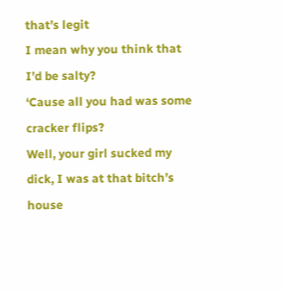that’s legit
I mean why you think that I’d be salty?
‘Cause all you had was some cracker flips?
Well, your girl sucked my dick, I was at that bitch’s house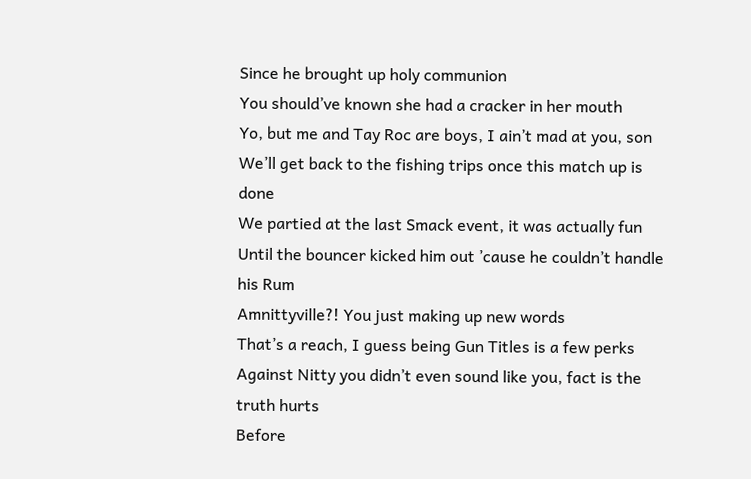Since he brought up holy communion
You should’ve known she had a cracker in her mouth
Yo, but me and Tay Roc are boys, I ain’t mad at you, son
We’ll get back to the fishing trips once this match up is done
We partied at the last Smack event, it was actually fun
Until the bouncer kicked him out ’cause he couldn’t handle his Rum
Amnittyville?! You just making up new words
That’s a reach, I guess being Gun Titles is a few perks
Against Nitty you didn’t even sound like you, fact is the truth hurts
Before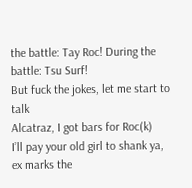the battle: Tay Roc! During the battle: Tsu Surf!
But fuck the jokes, let me start to talk
Alcatraz, I got bars for Roc(k)
I’ll pay your old girl to shank ya, ex marks the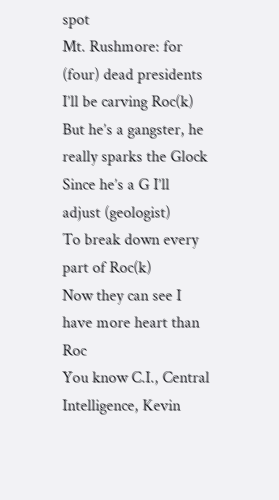spot
Mt. Rushmore: for (four) dead presidents I’ll be carving Roc(k)
But he’s a gangster, he really sparks the Glock
Since he’s a G I’ll adjust (geologist)
To break down every part of Roc(k)
Now they can see I have more heart than Roc
You know C.I., Central Intelligence, Kevin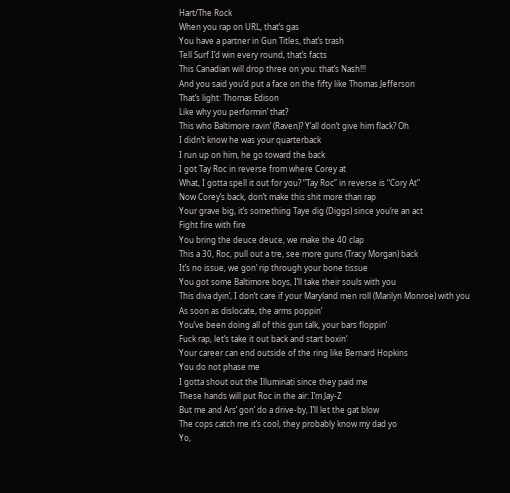Hart/The Rock
When you rap on URL, that’s gas
You have a partner in Gun Titles, that’s trash
Tell Surf I’d win every round, that’s facts
This Canadian will drop three on you: that’s Nash!!!
And you said you’d put a face on the fifty like Thomas Jefferson
That’s light: Thomas Edison
Like why you performin’ that?
This who Baltimore ravin’ (Raven)? Y’all don’t give him flack? Oh
I didn’t know he was your quarterback
I run up on him, he go toward the back
I got Tay Roc in reverse from where Corey at
What, I gotta spell it out for you? “Tay Roc” in reverse is “Cory At”
Now Corey’s back, don’t make this shit more than rap
Your grave big, it’s something Taye dig (Diggs) since you’re an act
Fight fire with fire
You bring the deuce deuce, we make the 40 clap
This a 30, Roc, pull out a tre, see more guns (Tracy Morgan) back
It’s no issue, we gon’ rip through your bone tissue
You got some Baltimore boys, I’ll take their souls with you
This diva dyin’, I don’t care if your Maryland men roll (Marilyn Monroe) with you
As soon as dislocate, the arms poppin’
You’ve been doing all of this gun talk, your bars floppin’
Fuck rap, let’s take it out back and start boxin’
Your career can end outside of the ring like Bernard Hopkins
You do not phase me
I gotta shout out the Illuminati since they paid me
These hands will put Roc in the air: I’m Jay-Z
But me and Ars’ gon’ do a drive-by, I’ll let the gat blow
The cops catch me it’s cool, they probably know my dad yo
Yo,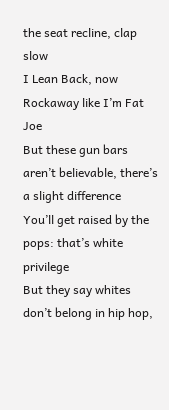the seat recline, clap slow
I Lean Back, now Rockaway like I’m Fat Joe
But these gun bars aren’t believable, there’s a slight difference
You’ll get raised by the pops: that’s white privilege
But they say whites don’t belong in hip hop,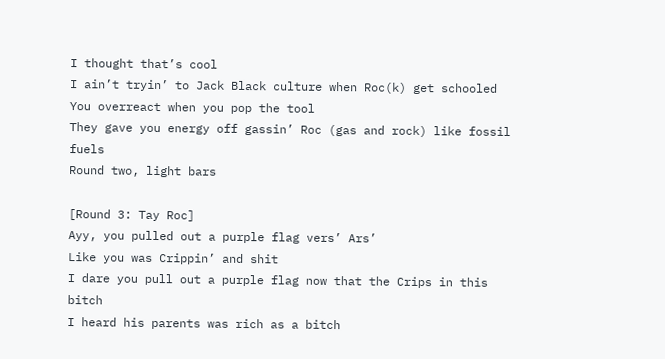I thought that’s cool
I ain’t tryin’ to Jack Black culture when Roc(k) get schooled
You overreact when you pop the tool
They gave you energy off gassin’ Roc (gas and rock) like fossil fuels
Round two, light bars

[Round 3: Tay Roc]
Ayy, you pulled out a purple flag vers’ Ars’
Like you was Crippin’ and shit
I dare you pull out a purple flag now that the Crips in this bitch
I heard his parents was rich as a bitch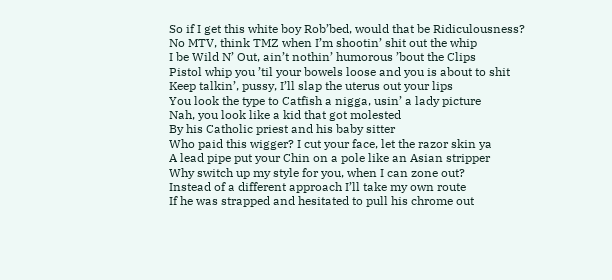So if I get this white boy Rob’bed, would that be Ridiculousness?
No MTV, think TMZ when I’m shootin’ shit out the whip
I be Wild N’ Out, ain’t nothin’ humorous ’bout the Clips
Pistol whip you ’til your bowels loose and you is about to shit
Keep talkin’, pussy, I’ll slap the uterus out your lips
You look the type to Catfish a nigga, usin’ a lady picture
Nah, you look like a kid that got molested
By his Catholic priest and his baby sitter
Who paid this wigger? I cut your face, let the razor skin ya
A lead pipe put your Chin on a pole like an Asian stripper
Why switch up my style for you, when I can zone out?
Instead of a different approach I’ll take my own route
If he was strapped and hesitated to pull his chrome out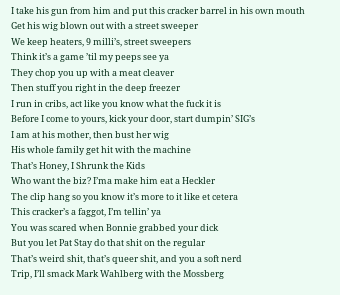I take his gun from him and put this cracker barrel in his own mouth
Get his wig blown out with a street sweeper
We keep heaters, 9 milli’s, street sweepers
Think it’s a game ’til my peeps see ya
They chop you up with a meat cleaver
Then stuff you right in the deep freezer
I run in cribs, act like you know what the fuck it is
Before I come to yours, kick your door, start dumpin’ SIG’s
I am at his mother, then bust her wig
His whole family get hit with the machine
That’s Honey, I Shrunk the Kids
Who want the biz? I’ma make him eat a Heckler
The clip hang so you know it’s more to it like et cetera
This cracker’s a faggot, I’m tellin’ ya
You was scared when Bonnie grabbed your dick
But you let Pat Stay do that shit on the regular
That’s weird shit, that’s queer shit, and you a soft nerd
Trip, I’ll smack Mark Wahlberg with the Mossberg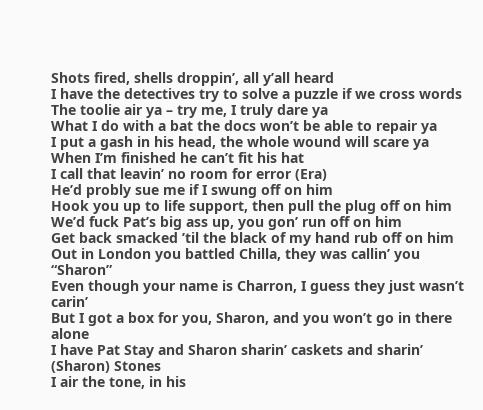Shots fired, shells droppin’, all y’all heard
I have the detectives try to solve a puzzle if we cross words
The toolie air ya – try me, I truly dare ya
What I do with a bat the docs won’t be able to repair ya
I put a gash in his head, the whole wound will scare ya
When I’m finished he can’t fit his hat
I call that leavin’ no room for error (Era)
He’d probly sue me if I swung off on him
Hook you up to life support, then pull the plug off on him
We’d fuck Pat’s big ass up, you gon’ run off on him
Get back smacked ’til the black of my hand rub off on him
Out in London you battled Chilla, they was callin’ you “Sharon”
Even though your name is Charron, I guess they just wasn’t carin’
But I got a box for you, Sharon, and you won’t go in there alone
I have Pat Stay and Sharon sharin’ caskets and sharin’ (Sharon) Stones
I air the tone, in his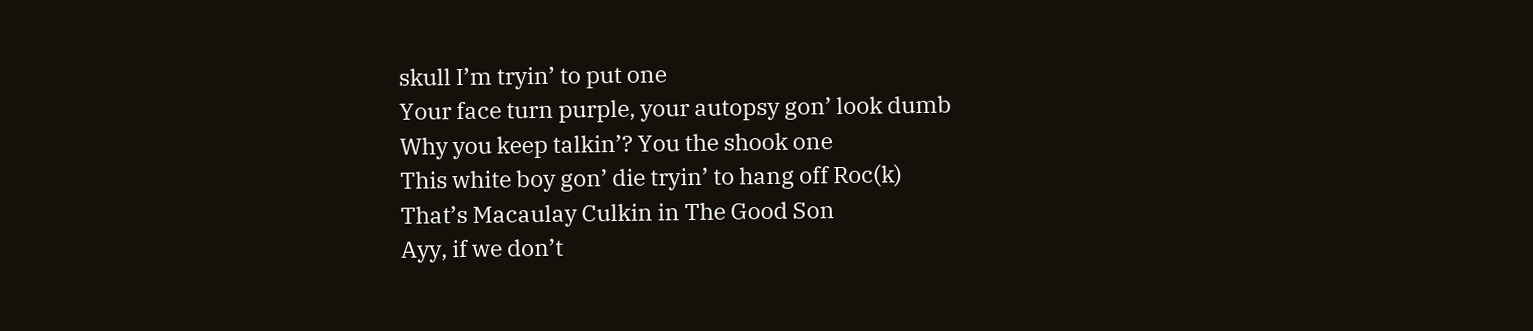skull I’m tryin’ to put one
Your face turn purple, your autopsy gon’ look dumb
Why you keep talkin’? You the shook one
This white boy gon’ die tryin’ to hang off Roc(k)
That’s Macaulay Culkin in The Good Son
Ayy, if we don’t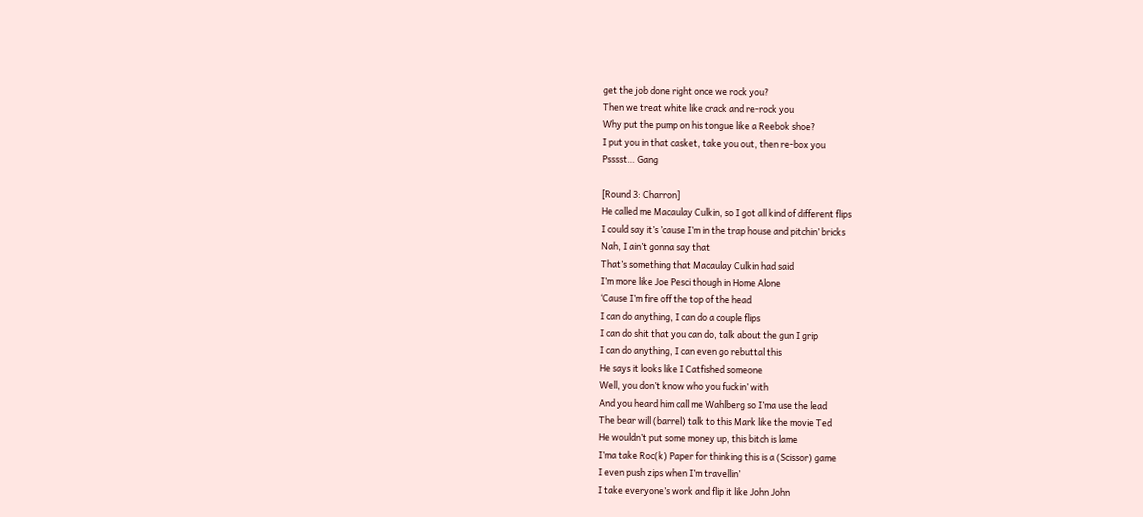get the job done right once we rock you?
Then we treat white like crack and re-rock you
Why put the pump on his tongue like a Reebok shoe?
I put you in that casket, take you out, then re-box you
Psssst… Gang

[Round 3: Charron]
He called me Macaulay Culkin, so I got all kind of different flips
I could say it’s ’cause I’m in the trap house and pitchin’ bricks
Nah, I ain’t gonna say that
That’s something that Macaulay Culkin had said
I’m more like Joe Pesci though in Home Alone
‘Cause I’m fire off the top of the head
I can do anything, I can do a couple flips
I can do shit that you can do, talk about the gun I grip
I can do anything, I can even go rebuttal this
He says it looks like I Catfished someone
Well, you don’t know who you fuckin’ with
And you heard him call me Wahlberg so I’ma use the lead
The bear will (barrel) talk to this Mark like the movie Ted
He wouldn’t put some money up, this bitch is lame
I’ma take Roc(k) Paper for thinking this is a (Scissor) game
I even push zips when I’m travellin’
I take everyone’s work and flip it like John John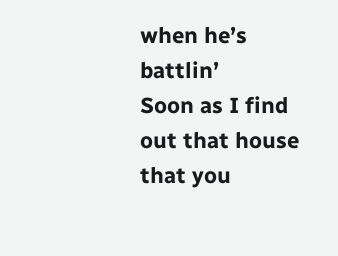when he’s battlin’
Soon as I find out that house that you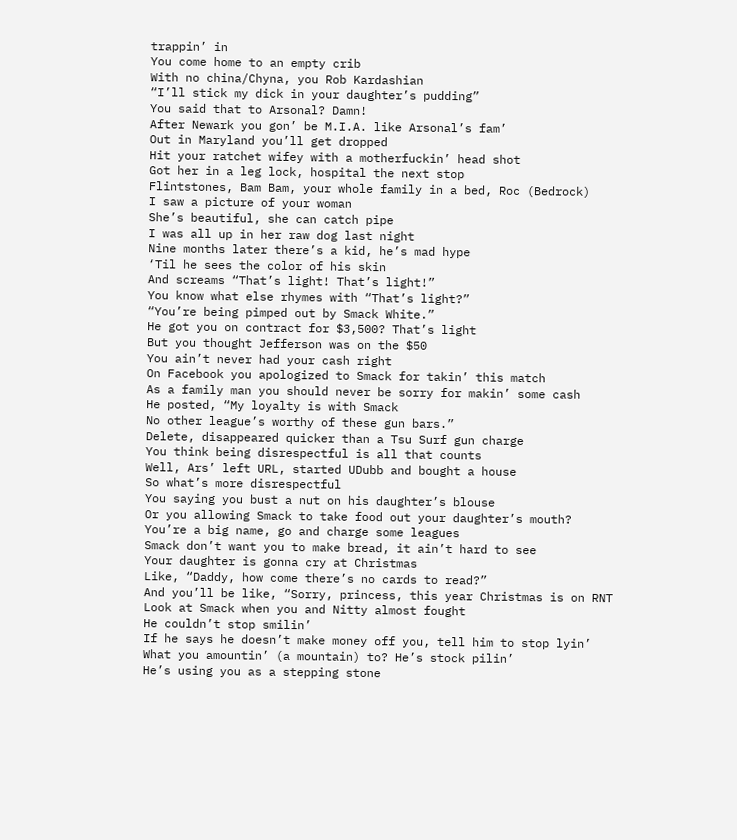trappin’ in
You come home to an empty crib
With no china/Chyna, you Rob Kardashian
“I’ll stick my dick in your daughter’s pudding”
You said that to Arsonal? Damn!
After Newark you gon’ be M.I.A. like Arsonal’s fam’
Out in Maryland you’ll get dropped
Hit your ratchet wifey with a motherfuckin’ head shot
Got her in a leg lock, hospital the next stop
Flintstones, Bam Bam, your whole family in a bed, Roc (Bedrock)
I saw a picture of your woman
She’s beautiful, she can catch pipe
I was all up in her raw dog last night
Nine months later there’s a kid, he’s mad hype
‘Til he sees the color of his skin
And screams “That’s light! That’s light!”
You know what else rhymes with “That’s light?”
“You’re being pimped out by Smack White.”
He got you on contract for $3,500? That’s light
But you thought Jefferson was on the $50
You ain’t never had your cash right
On Facebook you apologized to Smack for takin’ this match
As a family man you should never be sorry for makin’ some cash
He posted, “My loyalty is with Smack
No other league’s worthy of these gun bars.”
Delete, disappeared quicker than a Tsu Surf gun charge
You think being disrespectful is all that counts
Well, Ars’ left URL, started UDubb and bought a house
So what’s more disrespectful
You saying you bust a nut on his daughter’s blouse
Or you allowing Smack to take food out your daughter’s mouth?
You’re a big name, go and charge some leagues
Smack don’t want you to make bread, it ain’t hard to see
Your daughter is gonna cry at Christmas
Like, “Daddy, how come there’s no cards to read?”
And you’ll be like, “Sorry, princess, this year Christmas is on RNT
Look at Smack when you and Nitty almost fought
He couldn’t stop smilin’
If he says he doesn’t make money off you, tell him to stop lyin’
What you amountin’ (a mountain) to? He’s stock pilin’
He’s using you as a stepping stone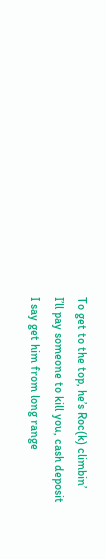To get to the top, he’s Roc(k) climbin’
I’ll pay someone to kill you, cash deposit
I say get him from long range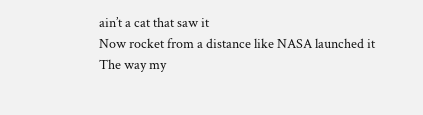ain’t a cat that saw it
Now rocket from a distance like NASA launched it
The way my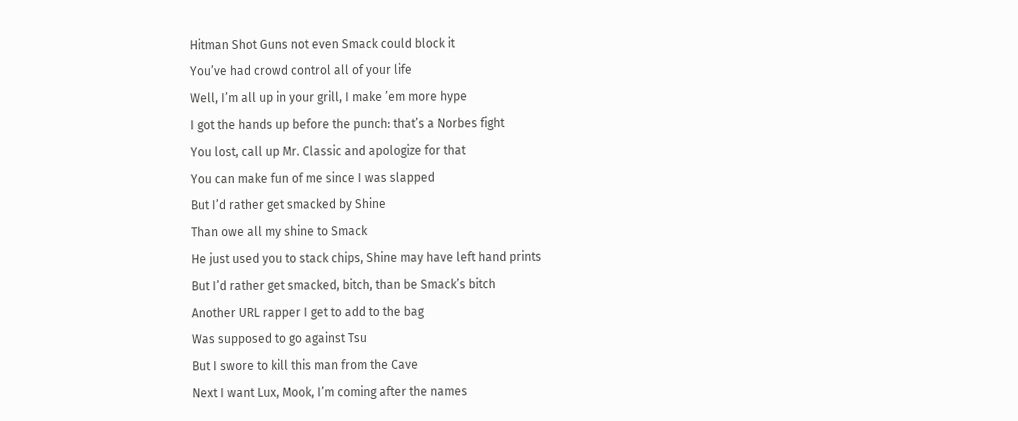Hitman Shot Guns not even Smack could block it
You’ve had crowd control all of your life
Well, I’m all up in your grill, I make ’em more hype
I got the hands up before the punch: that’s a Norbes fight
You lost, call up Mr. Classic and apologize for that
You can make fun of me since I was slapped
But I’d rather get smacked by Shine
Than owe all my shine to Smack
He just used you to stack chips, Shine may have left hand prints
But I’d rather get smacked, bitch, than be Smack’s bitch
Another URL rapper I get to add to the bag
Was supposed to go against Tsu
But I swore to kill this man from the Cave
Next I want Lux, Mook, I’m coming after the names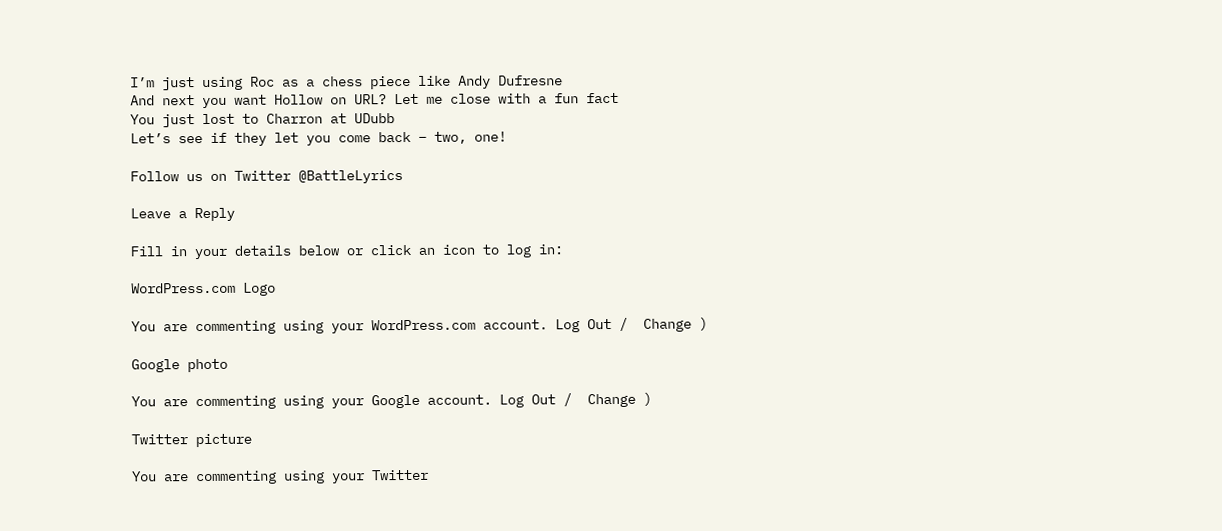I’m just using Roc as a chess piece like Andy Dufresne
And next you want Hollow on URL? Let me close with a fun fact
You just lost to Charron at UDubb
Let’s see if they let you come back – two, one!

Follow us on Twitter @BattleLyrics

Leave a Reply

Fill in your details below or click an icon to log in:

WordPress.com Logo

You are commenting using your WordPress.com account. Log Out /  Change )

Google photo

You are commenting using your Google account. Log Out /  Change )

Twitter picture

You are commenting using your Twitter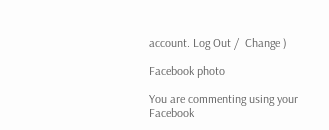account. Log Out /  Change )

Facebook photo

You are commenting using your Facebook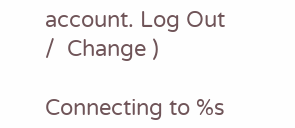account. Log Out /  Change )

Connecting to %s